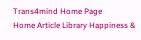Trans4mind Home Page
Home Article Library Happiness &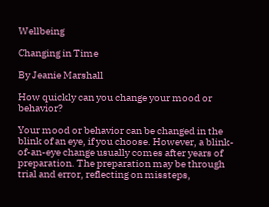Wellbeing

Changing in Time

By Jeanie Marshall

How quickly can you change your mood or behavior?

Your mood or behavior can be changed in the blink of an eye, if you choose. However, a blink-of-an-eye change usually comes after years of preparation. The preparation may be through trial and error, reflecting on missteps,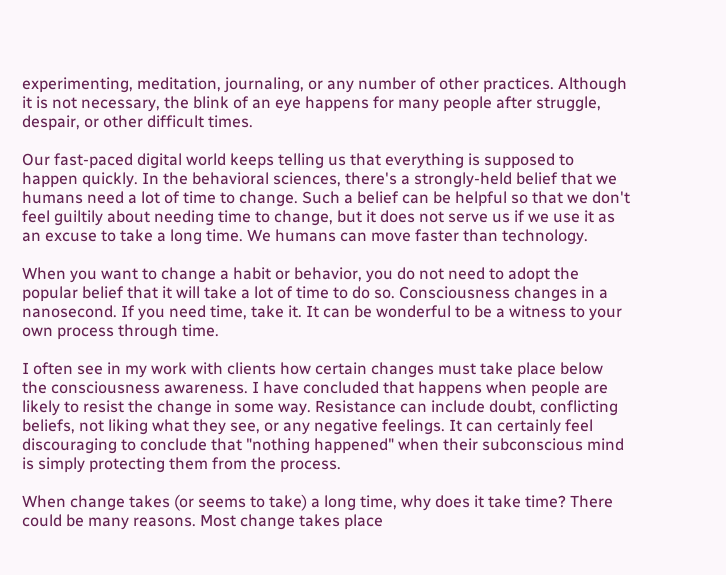experimenting, meditation, journaling, or any number of other practices. Although it is not necessary, the blink of an eye happens for many people after struggle, despair, or other difficult times.

Our fast-paced digital world keeps telling us that everything is supposed to happen quickly. In the behavioral sciences, there's a strongly-held belief that we humans need a lot of time to change. Such a belief can be helpful so that we don't feel guiltily about needing time to change, but it does not serve us if we use it as an excuse to take a long time. We humans can move faster than technology.

When you want to change a habit or behavior, you do not need to adopt the popular belief that it will take a lot of time to do so. Consciousness changes in a nanosecond. If you need time, take it. It can be wonderful to be a witness to your own process through time.

I often see in my work with clients how certain changes must take place below the consciousness awareness. I have concluded that happens when people are likely to resist the change in some way. Resistance can include doubt, conflicting beliefs, not liking what they see, or any negative feelings. It can certainly feel discouraging to conclude that "nothing happened" when their subconscious mind is simply protecting them from the process.

When change takes (or seems to take) a long time, why does it take time? There could be many reasons. Most change takes place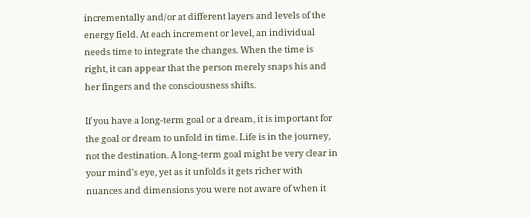incrementally and/or at different layers and levels of the energy field. At each increment or level, an individual needs time to integrate the changes. When the time is right, it can appear that the person merely snaps his and her fingers and the consciousness shifts.

If you have a long-term goal or a dream, it is important for the goal or dream to unfold in time. Life is in the journey, not the destination. A long-term goal might be very clear in your mind's eye, yet as it unfolds it gets richer with nuances and dimensions you were not aware of when it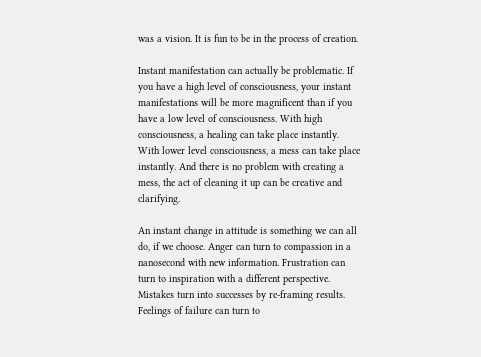was a vision. It is fun to be in the process of creation.

Instant manifestation can actually be problematic. If you have a high level of consciousness, your instant manifestations will be more magnificent than if you have a low level of consciousness. With high consciousness, a healing can take place instantly. With lower level consciousness, a mess can take place instantly. And there is no problem with creating a mess, the act of cleaning it up can be creative and clarifying.

An instant change in attitude is something we can all do, if we choose. Anger can turn to compassion in a nanosecond with new information. Frustration can turn to inspiration with a different perspective. Mistakes turn into successes by re-framing results. Feelings of failure can turn to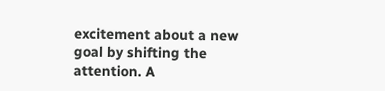excitement about a new goal by shifting the attention. A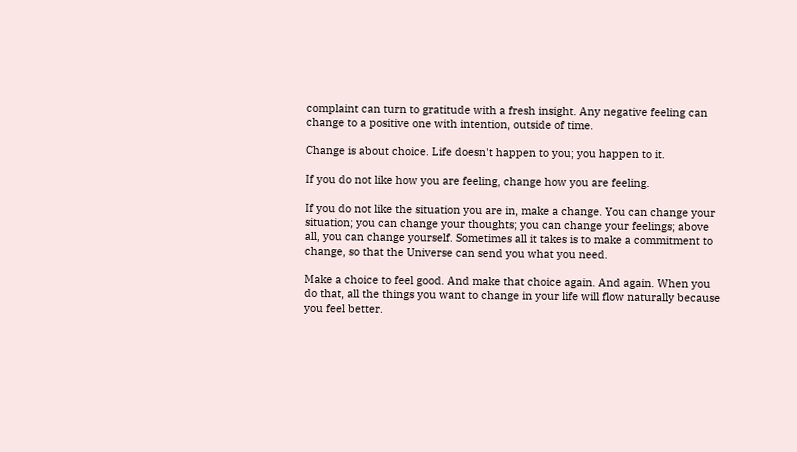complaint can turn to gratitude with a fresh insight. Any negative feeling can change to a positive one with intention, outside of time.

Change is about choice. Life doesn't happen to you; you happen to it.

If you do not like how you are feeling, change how you are feeling.

If you do not like the situation you are in, make a change. You can change your situation; you can change your thoughts; you can change your feelings; above all, you can change yourself. Sometimes all it takes is to make a commitment to change, so that the Universe can send you what you need.

Make a choice to feel good. And make that choice again. And again. When you do that, all the things you want to change in your life will flow naturally because you feel better.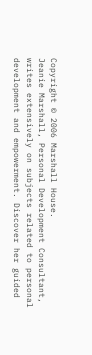Copyright © 2006 Marshall House.
Jeanie Marshall, Personal Development Consultant, writes extensively on subjects related to personal development and empowerment. Discover her guided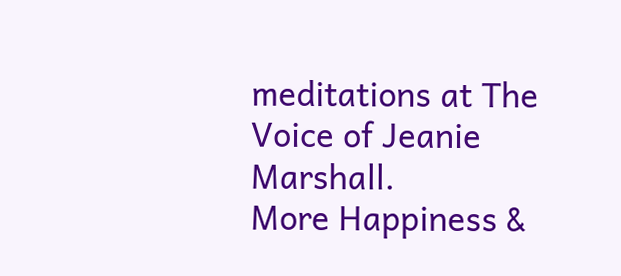meditations at The Voice of Jeanie Marshall.
More Happiness &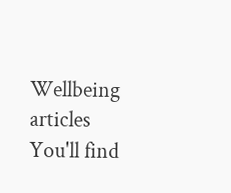Wellbeing articles
You'll find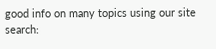good info on many topics using our site search: